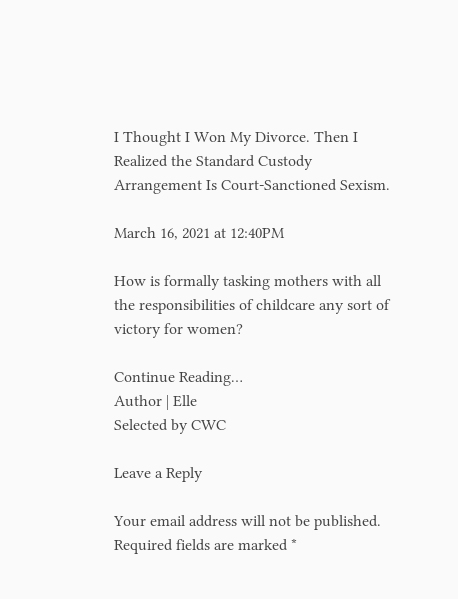I Thought I Won My Divorce. Then I Realized the Standard Custody Arrangement Is Court-Sanctioned Sexism.

March 16, 2021 at 12:40PM

How is formally tasking mothers with all the responsibilities of childcare any sort of victory for women?

Continue Reading…
Author | Elle
Selected by CWC

Leave a Reply

Your email address will not be published. Required fields are marked *